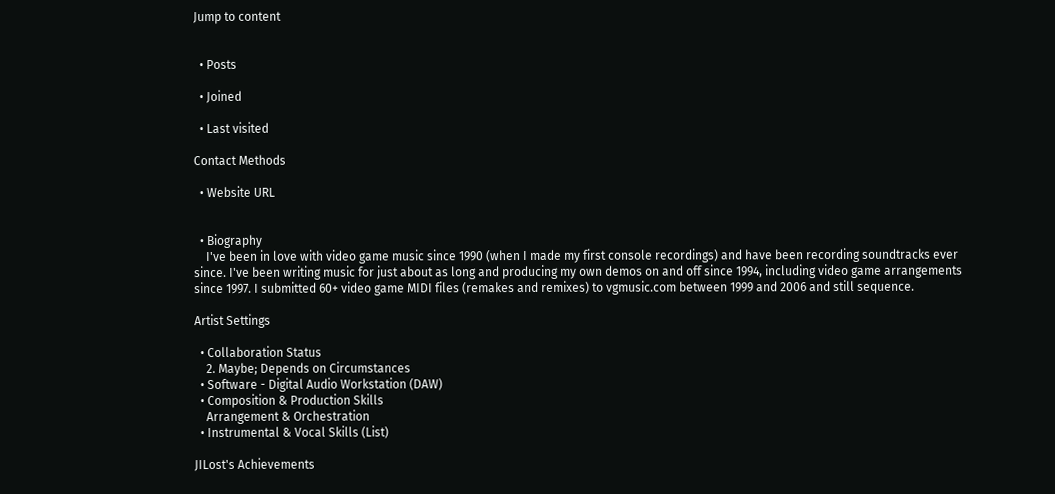Jump to content


  • Posts

  • Joined

  • Last visited

Contact Methods

  • Website URL


  • Biography
    I've been in love with video game music since 1990 (when I made my first console recordings) and have been recording soundtracks ever since. I've been writing music for just about as long and producing my own demos on and off since 1994, including video game arrangements since 1997. I submitted 60+ video game MIDI files (remakes and remixes) to vgmusic.com between 1999 and 2006 and still sequence.

Artist Settings

  • Collaboration Status
    2. Maybe; Depends on Circumstances
  • Software - Digital Audio Workstation (DAW)
  • Composition & Production Skills
    Arrangement & Orchestration
  • Instrumental & Vocal Skills (List)

JILost's Achievements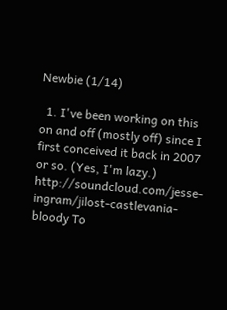Newbie (1/14)

  1. I've been working on this on and off (mostly off) since I first conceived it back in 2007 or so. (Yes, I'm lazy.) http://soundcloud.com/jesse-ingram/jilost-castlevania-bloody To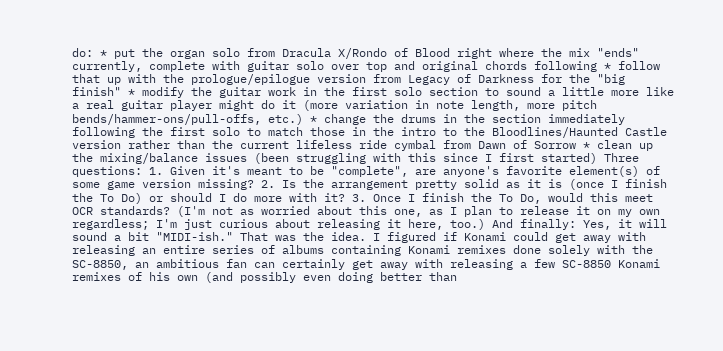do: * put the organ solo from Dracula X/Rondo of Blood right where the mix "ends" currently, complete with guitar solo over top and original chords following * follow that up with the prologue/epilogue version from Legacy of Darkness for the "big finish" * modify the guitar work in the first solo section to sound a little more like a real guitar player might do it (more variation in note length, more pitch bends/hammer-ons/pull-offs, etc.) * change the drums in the section immediately following the first solo to match those in the intro to the Bloodlines/Haunted Castle version rather than the current lifeless ride cymbal from Dawn of Sorrow * clean up the mixing/balance issues (been struggling with this since I first started) Three questions: 1. Given it's meant to be "complete", are anyone's favorite element(s) of some game version missing? 2. Is the arrangement pretty solid as it is (once I finish the To Do) or should I do more with it? 3. Once I finish the To Do, would this meet OCR standards? (I'm not as worried about this one, as I plan to release it on my own regardless; I'm just curious about releasing it here, too.) And finally: Yes, it will sound a bit "MIDI-ish." That was the idea. I figured if Konami could get away with releasing an entire series of albums containing Konami remixes done solely with the SC-8850, an ambitious fan can certainly get away with releasing a few SC-8850 Konami remixes of his own (and possibly even doing better than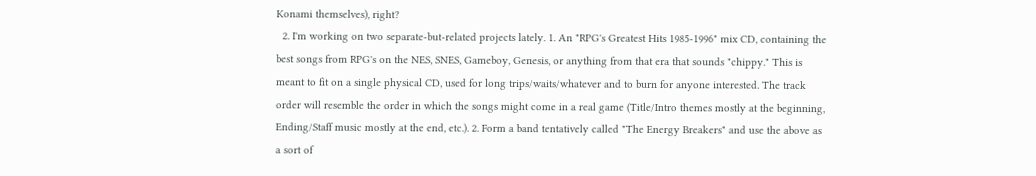Konami themselves), right?
  2. I'm working on two separate-but-related projects lately. 1. An "RPG's Greatest Hits 1985-1996" mix CD, containing the best songs from RPG's on the NES, SNES, Gameboy, Genesis, or anything from that era that sounds "chippy." This is meant to fit on a single physical CD, used for long trips/waits/whatever and to burn for anyone interested. The track order will resemble the order in which the songs might come in a real game (Title/Intro themes mostly at the beginning, Ending/Staff music mostly at the end, etc.). 2. Form a band tentatively called "The Energy Breakers" and use the above as a sort of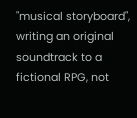"musical storyboard", writing an original soundtrack to a fictional RPG, not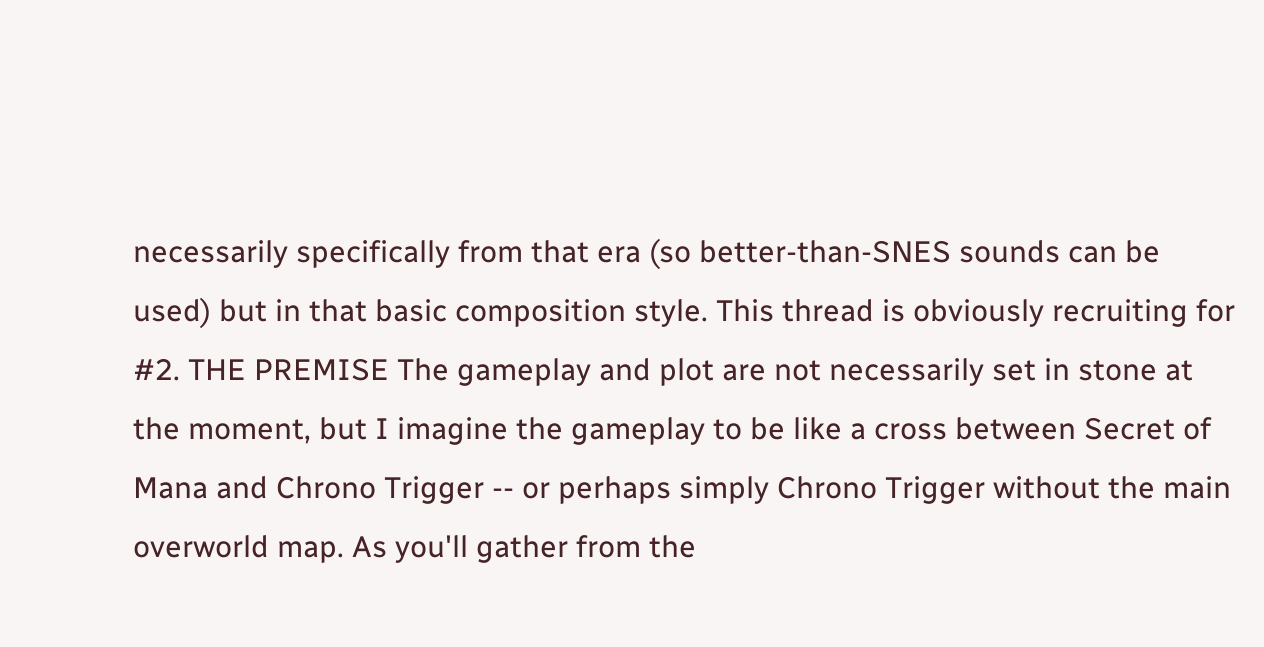necessarily specifically from that era (so better-than-SNES sounds can be used) but in that basic composition style. This thread is obviously recruiting for #2. THE PREMISE The gameplay and plot are not necessarily set in stone at the moment, but I imagine the gameplay to be like a cross between Secret of Mana and Chrono Trigger -- or perhaps simply Chrono Trigger without the main overworld map. As you'll gather from the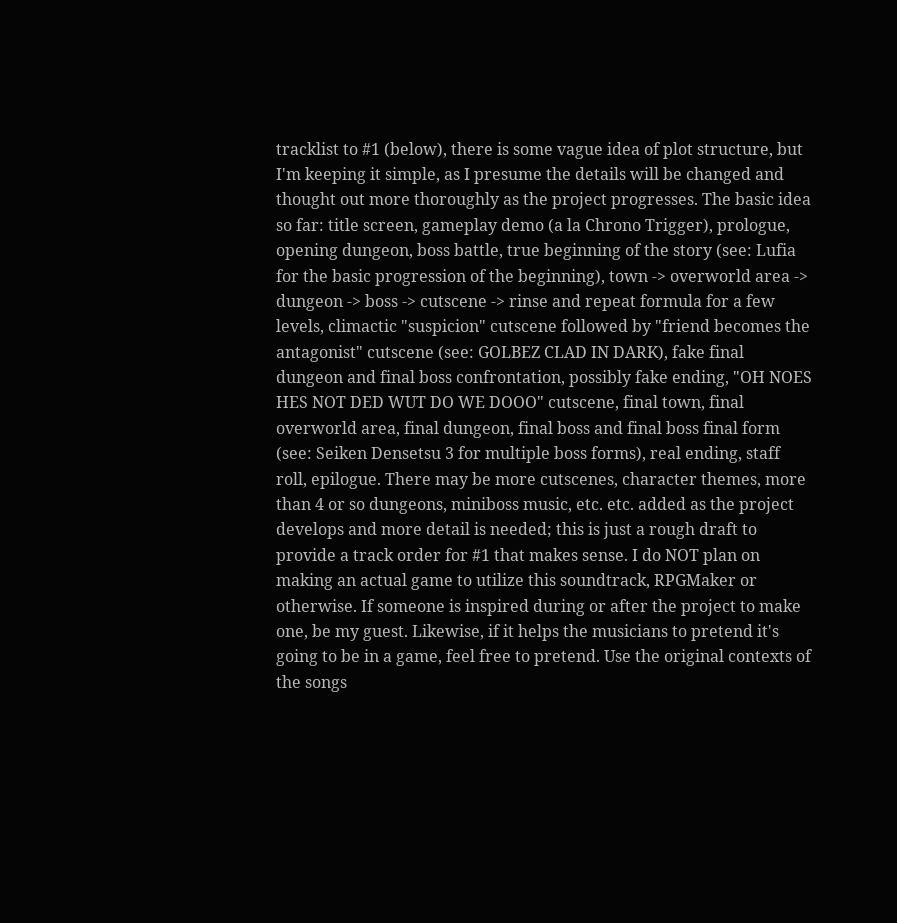tracklist to #1 (below), there is some vague idea of plot structure, but I'm keeping it simple, as I presume the details will be changed and thought out more thoroughly as the project progresses. The basic idea so far: title screen, gameplay demo (a la Chrono Trigger), prologue, opening dungeon, boss battle, true beginning of the story (see: Lufia for the basic progression of the beginning), town -> overworld area -> dungeon -> boss -> cutscene -> rinse and repeat formula for a few levels, climactic "suspicion" cutscene followed by "friend becomes the antagonist" cutscene (see: GOLBEZ CLAD IN DARK), fake final dungeon and final boss confrontation, possibly fake ending, "OH NOES HES NOT DED WUT DO WE DOOO" cutscene, final town, final overworld area, final dungeon, final boss and final boss final form (see: Seiken Densetsu 3 for multiple boss forms), real ending, staff roll, epilogue. There may be more cutscenes, character themes, more than 4 or so dungeons, miniboss music, etc. etc. added as the project develops and more detail is needed; this is just a rough draft to provide a track order for #1 that makes sense. I do NOT plan on making an actual game to utilize this soundtrack, RPGMaker or otherwise. If someone is inspired during or after the project to make one, be my guest. Likewise, if it helps the musicians to pretend it's going to be in a game, feel free to pretend. Use the original contexts of the songs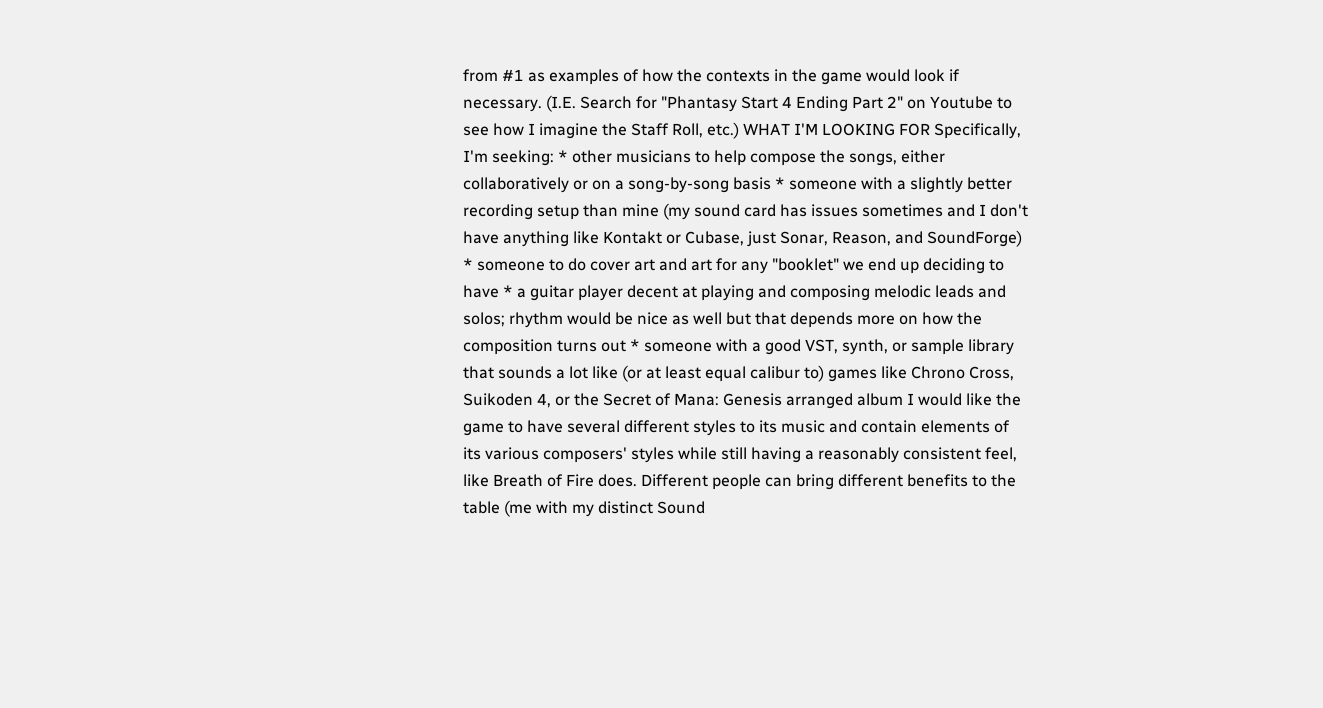from #1 as examples of how the contexts in the game would look if necessary. (I.E. Search for "Phantasy Start 4 Ending Part 2" on Youtube to see how I imagine the Staff Roll, etc.) WHAT I'M LOOKING FOR Specifically, I'm seeking: * other musicians to help compose the songs, either collaboratively or on a song-by-song basis * someone with a slightly better recording setup than mine (my sound card has issues sometimes and I don't have anything like Kontakt or Cubase, just Sonar, Reason, and SoundForge) * someone to do cover art and art for any "booklet" we end up deciding to have * a guitar player decent at playing and composing melodic leads and solos; rhythm would be nice as well but that depends more on how the composition turns out * someone with a good VST, synth, or sample library that sounds a lot like (or at least equal calibur to) games like Chrono Cross, Suikoden 4, or the Secret of Mana: Genesis arranged album I would like the game to have several different styles to its music and contain elements of its various composers' styles while still having a reasonably consistent feel, like Breath of Fire does. Different people can bring different benefits to the table (me with my distinct Sound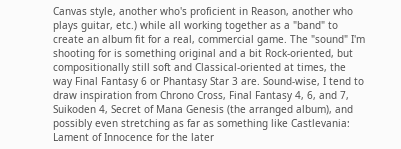Canvas style, another who's proficient in Reason, another who plays guitar, etc.) while all working together as a "band" to create an album fit for a real, commercial game. The "sound" I'm shooting for is something original and a bit Rock-oriented, but compositionally still soft and Classical-oriented at times, the way Final Fantasy 6 or Phantasy Star 3 are. Sound-wise, I tend to draw inspiration from Chrono Cross, Final Fantasy 4, 6, and 7, Suikoden 4, Secret of Mana Genesis (the arranged album), and possibly even stretching as far as something like Castlevania: Lament of Innocence for the later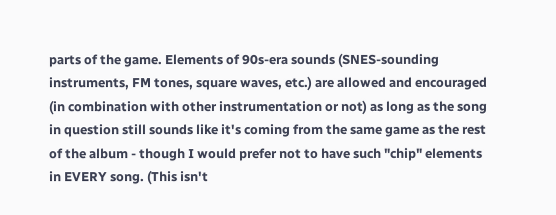parts of the game. Elements of 90s-era sounds (SNES-sounding instruments, FM tones, square waves, etc.) are allowed and encouraged (in combination with other instrumentation or not) as long as the song in question still sounds like it's coming from the same game as the rest of the album - though I would prefer not to have such "chip" elements in EVERY song. (This isn't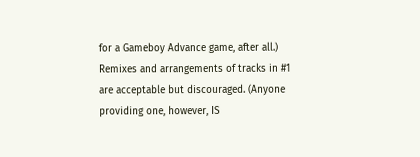for a Gameboy Advance game, after all.) Remixes and arrangements of tracks in #1 are acceptable but discouraged. (Anyone providing one, however, IS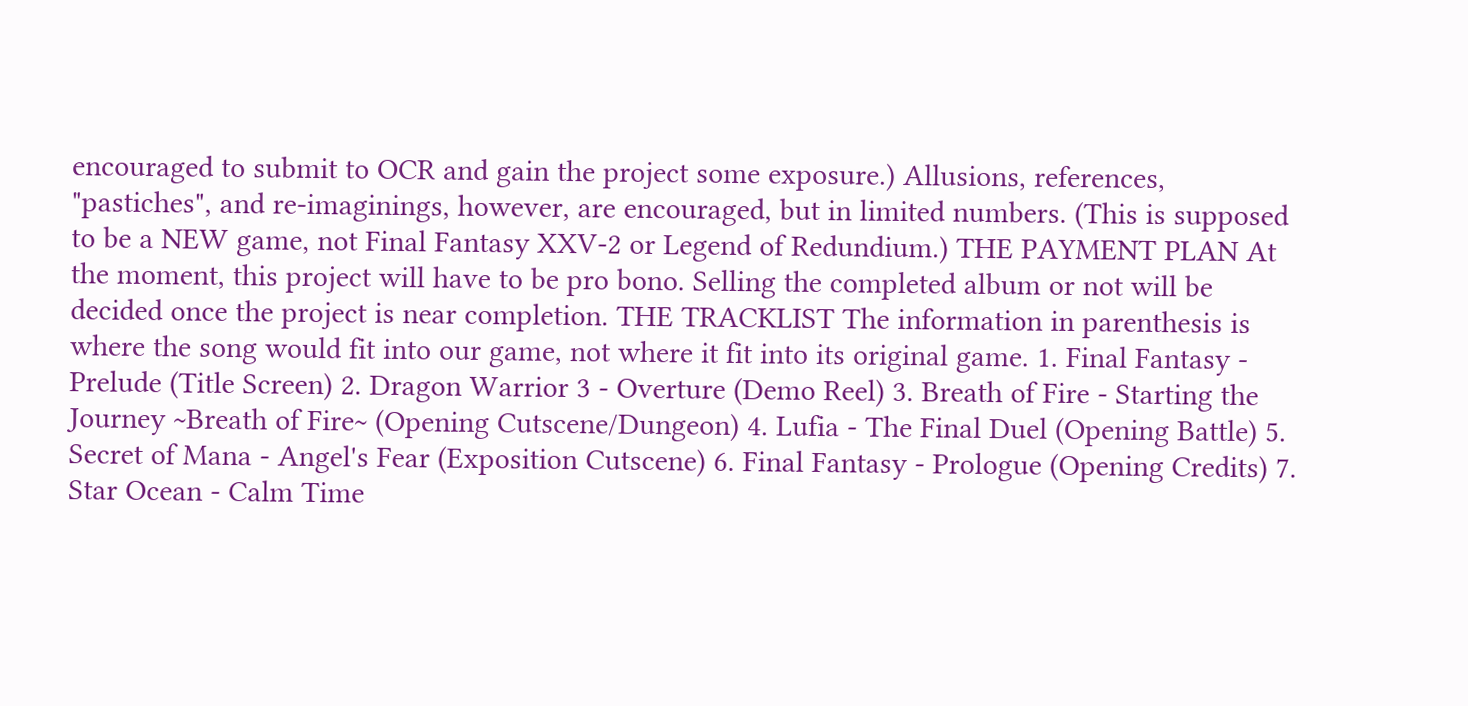encouraged to submit to OCR and gain the project some exposure.) Allusions, references, "pastiches", and re-imaginings, however, are encouraged, but in limited numbers. (This is supposed to be a NEW game, not Final Fantasy XXV-2 or Legend of Redundium.) THE PAYMENT PLAN At the moment, this project will have to be pro bono. Selling the completed album or not will be decided once the project is near completion. THE TRACKLIST The information in parenthesis is where the song would fit into our game, not where it fit into its original game. 1. Final Fantasy - Prelude (Title Screen) 2. Dragon Warrior 3 - Overture (Demo Reel) 3. Breath of Fire - Starting the Journey ~Breath of Fire~ (Opening Cutscene/Dungeon) 4. Lufia - The Final Duel (Opening Battle) 5. Secret of Mana - Angel's Fear (Exposition Cutscene) 6. Final Fantasy - Prologue (Opening Credits) 7. Star Ocean - Calm Time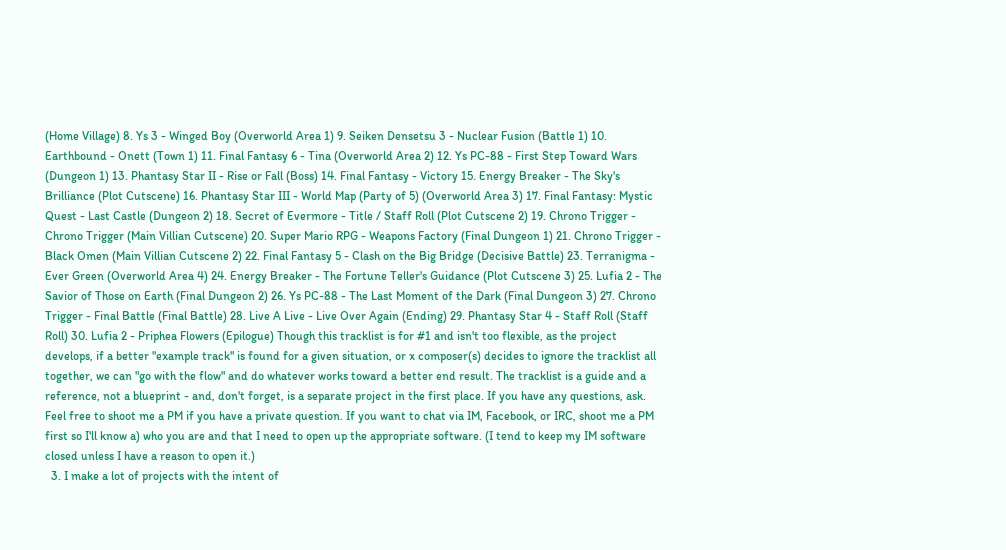(Home Village) 8. Ys 3 - Winged Boy (Overworld Area 1) 9. Seiken Densetsu 3 - Nuclear Fusion (Battle 1) 10. Earthbound - Onett (Town 1) 11. Final Fantasy 6 - Tina (Overworld Area 2) 12. Ys PC-88 - First Step Toward Wars (Dungeon 1) 13. Phantasy Star II - Rise or Fall (Boss) 14. Final Fantasy - Victory 15. Energy Breaker - The Sky's Brilliance (Plot Cutscene) 16. Phantasy Star III - World Map (Party of 5) (Overworld Area 3) 17. Final Fantasy: Mystic Quest - Last Castle (Dungeon 2) 18. Secret of Evermore - Title / Staff Roll (Plot Cutscene 2) 19. Chrono Trigger - Chrono Trigger (Main Villian Cutscene) 20. Super Mario RPG - Weapons Factory (Final Dungeon 1) 21. Chrono Trigger - Black Omen (Main Villian Cutscene 2) 22. Final Fantasy 5 - Clash on the Big Bridge (Decisive Battle) 23. Terranigma - Ever Green (Overworld Area 4) 24. Energy Breaker - The Fortune Teller's Guidance (Plot Cutscene 3) 25. Lufia 2 - The Savior of Those on Earth (Final Dungeon 2) 26. Ys PC-88 - The Last Moment of the Dark (Final Dungeon 3) 27. Chrono Trigger - Final Battle (Final Battle) 28. Live A Live - Live Over Again (Ending) 29. Phantasy Star 4 - Staff Roll (Staff Roll) 30. Lufia 2 - Priphea Flowers (Epilogue) Though this tracklist is for #1 and isn't too flexible, as the project develops, if a better "example track" is found for a given situation, or x composer(s) decides to ignore the tracklist all together, we can "go with the flow" and do whatever works toward a better end result. The tracklist is a guide and a reference, not a blueprint - and, don't forget, is a separate project in the first place. If you have any questions, ask. Feel free to shoot me a PM if you have a private question. If you want to chat via IM, Facebook, or IRC, shoot me a PM first so I'll know a) who you are and that I need to open up the appropriate software. (I tend to keep my IM software closed unless I have a reason to open it.)
  3. I make a lot of projects with the intent of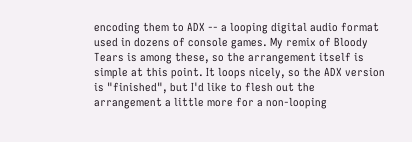encoding them to ADX -- a looping digital audio format used in dozens of console games. My remix of Bloody Tears is among these, so the arrangement itself is simple at this point. It loops nicely, so the ADX version is "finished", but I'd like to flesh out the arrangement a little more for a non-looping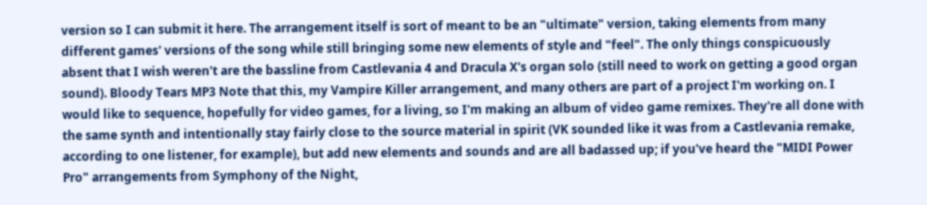version so I can submit it here. The arrangement itself is sort of meant to be an "ultimate" version, taking elements from many different games' versions of the song while still bringing some new elements of style and "feel". The only things conspicuously absent that I wish weren't are the bassline from Castlevania 4 and Dracula X's organ solo (still need to work on getting a good organ sound). Bloody Tears MP3 Note that this, my Vampire Killer arrangement, and many others are part of a project I'm working on. I would like to sequence, hopefully for video games, for a living, so I'm making an album of video game remixes. They're all done with the same synth and intentionally stay fairly close to the source material in spirit (VK sounded like it was from a Castlevania remake, according to one listener, for example), but add new elements and sounds and are all badassed up; if you've heard the "MIDI Power Pro" arrangements from Symphony of the Night,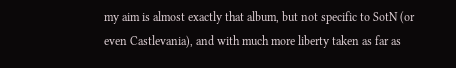my aim is almost exactly that album, but not specific to SotN (or even Castlevania), and with much more liberty taken as far as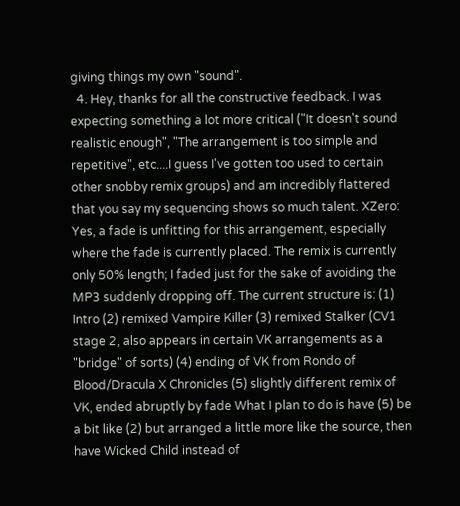giving things my own "sound".
  4. Hey, thanks for all the constructive feedback. I was expecting something a lot more critical ("It doesn't sound realistic enough", "The arrangement is too simple and repetitive", etc....I guess I've gotten too used to certain other snobby remix groups) and am incredibly flattered that you say my sequencing shows so much talent. XZero: Yes, a fade is unfitting for this arrangement, especially where the fade is currently placed. The remix is currently only 50% length; I faded just for the sake of avoiding the MP3 suddenly dropping off. The current structure is: (1) Intro (2) remixed Vampire Killer (3) remixed Stalker (CV1 stage 2, also appears in certain VK arrangements as a "bridge" of sorts) (4) ending of VK from Rondo of Blood/Dracula X Chronicles (5) slightly different remix of VK, ended abruptly by fade What I plan to do is have (5) be a bit like (2) but arranged a little more like the source, then have Wicked Child instead of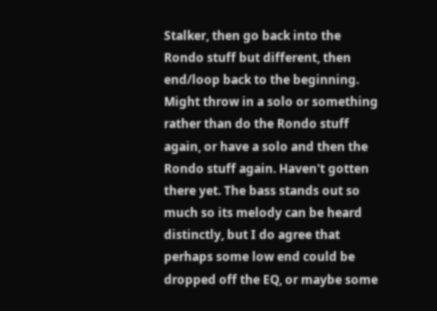Stalker, then go back into the Rondo stuff but different, then end/loop back to the beginning. Might throw in a solo or something rather than do the Rondo stuff again, or have a solo and then the Rondo stuff again. Haven't gotten there yet. The bass stands out so much so its melody can be heard distinctly, but I do agree that perhaps some low end could be dropped off the EQ, or maybe some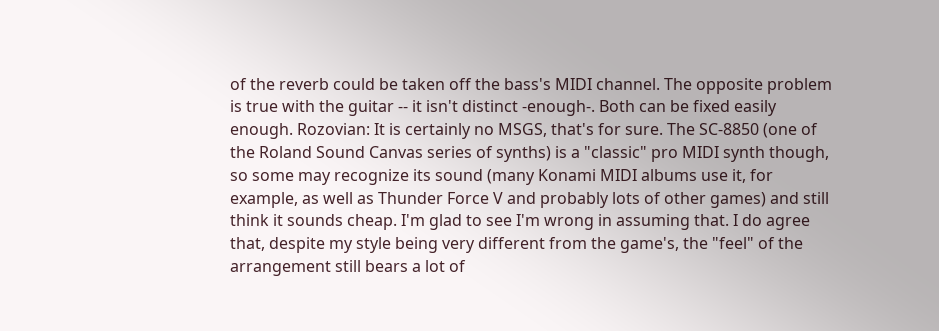of the reverb could be taken off the bass's MIDI channel. The opposite problem is true with the guitar -- it isn't distinct -enough-. Both can be fixed easily enough. Rozovian: It is certainly no MSGS, that's for sure. The SC-8850 (one of the Roland Sound Canvas series of synths) is a "classic" pro MIDI synth though, so some may recognize its sound (many Konami MIDI albums use it, for example, as well as Thunder Force V and probably lots of other games) and still think it sounds cheap. I'm glad to see I'm wrong in assuming that. I do agree that, despite my style being very different from the game's, the "feel" of the arrangement still bears a lot of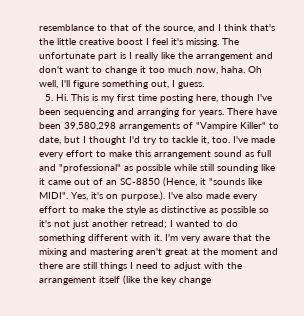resemblance to that of the source, and I think that's the little creative boost I feel it's missing. The unfortunate part is I really like the arrangement and don't want to change it too much now, haha. Oh well, I'll figure something out, I guess.
  5. Hi. This is my first time posting here, though I've been sequencing and arranging for years. There have been 39,580,298 arrangements of "Vampire Killer" to date, but I thought I'd try to tackle it, too. I've made every effort to make this arrangement sound as full and "professional" as possible while still sounding like it came out of an SC-8850 (Hence, it "sounds like MIDI". Yes, it's on purpose.). I've also made every effort to make the style as distinctive as possible so it's not just another retread; I wanted to do something different with it. I'm very aware that the mixing and mastering aren't great at the moment and there are still things I need to adjust with the arrangement itself (like the key change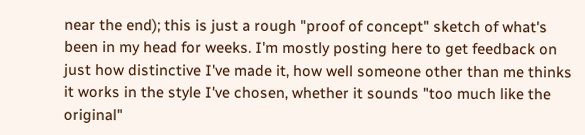near the end); this is just a rough "proof of concept" sketch of what's been in my head for weeks. I'm mostly posting here to get feedback on just how distinctive I've made it, how well someone other than me thinks it works in the style I've chosen, whether it sounds "too much like the original"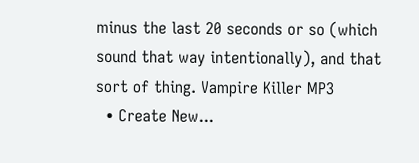minus the last 20 seconds or so (which sound that way intentionally), and that sort of thing. Vampire Killer MP3
  • Create New...